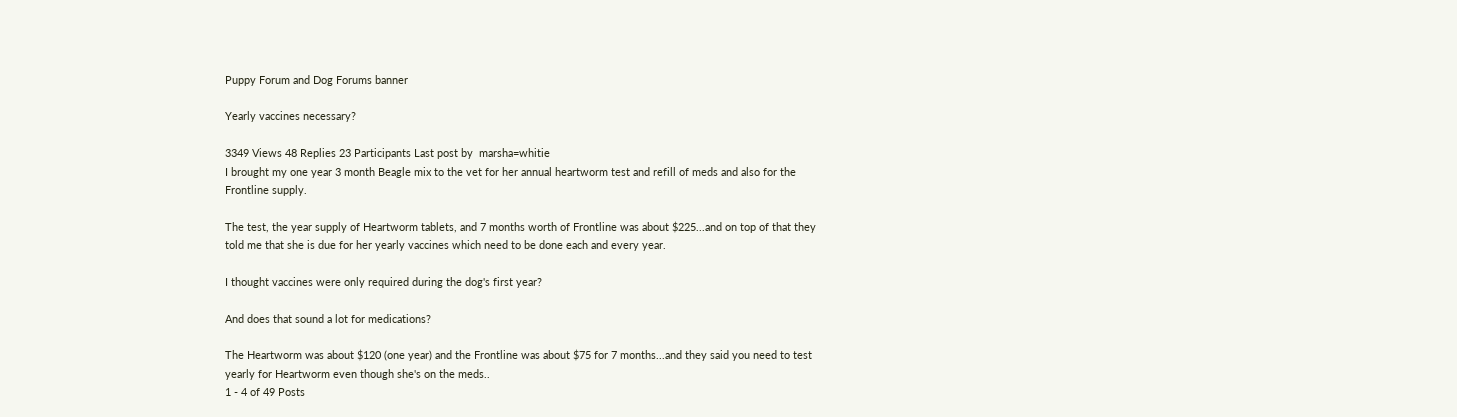Puppy Forum and Dog Forums banner

Yearly vaccines necessary?

3349 Views 48 Replies 23 Participants Last post by  marsha=whitie
I brought my one year 3 month Beagle mix to the vet for her annual heartworm test and refill of meds and also for the Frontline supply.

The test, the year supply of Heartworm tablets, and 7 months worth of Frontline was about $225...and on top of that they told me that she is due for her yearly vaccines which need to be done each and every year.

I thought vaccines were only required during the dog's first year?

And does that sound a lot for medications?

The Heartworm was about $120 (one year) and the Frontline was about $75 for 7 months...and they said you need to test yearly for Heartworm even though she's on the meds..
1 - 4 of 49 Posts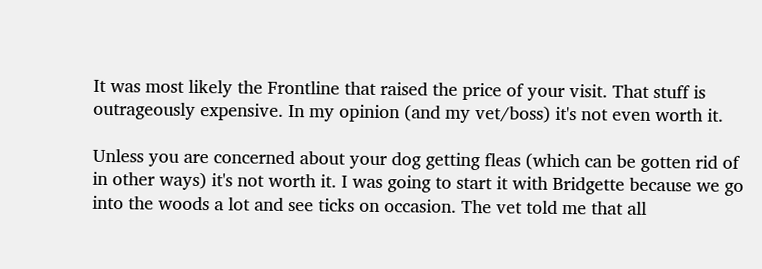It was most likely the Frontline that raised the price of your visit. That stuff is outrageously expensive. In my opinion (and my vet/boss) it's not even worth it.

Unless you are concerned about your dog getting fleas (which can be gotten rid of in other ways) it's not worth it. I was going to start it with Bridgette because we go into the woods a lot and see ticks on occasion. The vet told me that all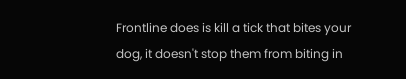Frontline does is kill a tick that bites your dog, it doesn't stop them from biting in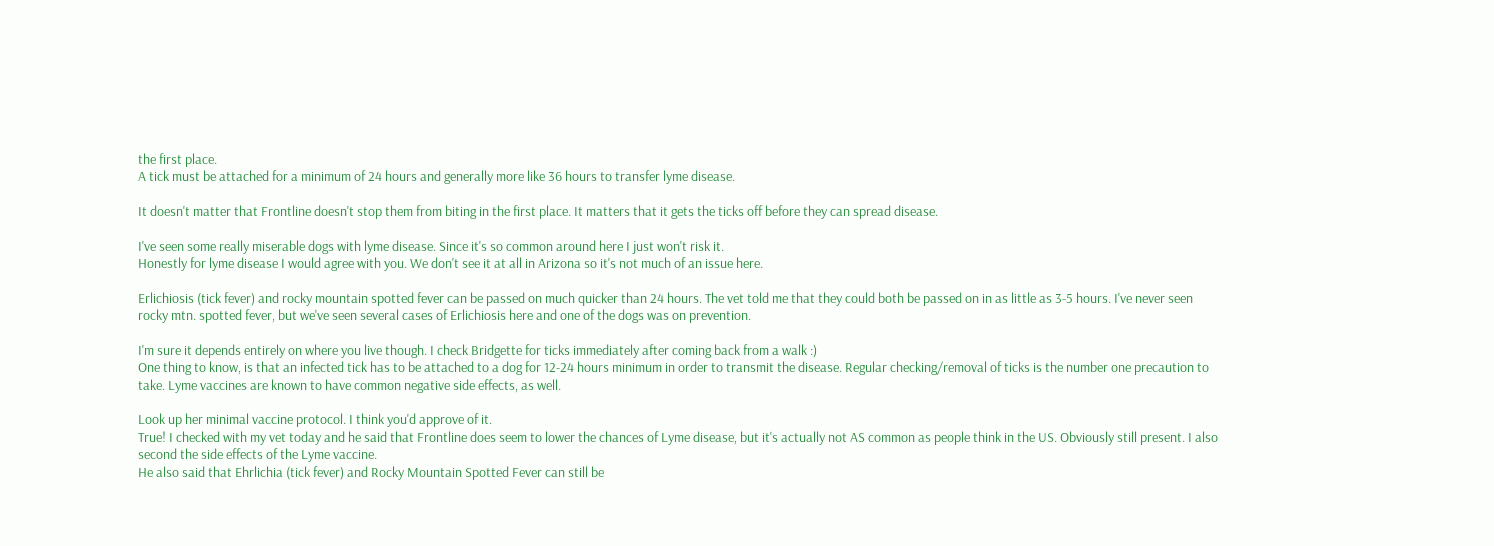the first place.
A tick must be attached for a minimum of 24 hours and generally more like 36 hours to transfer lyme disease.

It doesn't matter that Frontline doesn't stop them from biting in the first place. It matters that it gets the ticks off before they can spread disease.

I've seen some really miserable dogs with lyme disease. Since it's so common around here I just won't risk it.
Honestly for lyme disease I would agree with you. We don't see it at all in Arizona so it's not much of an issue here.

Erlichiosis (tick fever) and rocky mountain spotted fever can be passed on much quicker than 24 hours. The vet told me that they could both be passed on in as little as 3-5 hours. I've never seen rocky mtn. spotted fever, but we've seen several cases of Erlichiosis here and one of the dogs was on prevention.

I'm sure it depends entirely on where you live though. I check Bridgette for ticks immediately after coming back from a walk :)
One thing to know, is that an infected tick has to be attached to a dog for 12-24 hours minimum in order to transmit the disease. Regular checking/removal of ticks is the number one precaution to take. Lyme vaccines are known to have common negative side effects, as well.

Look up her minimal vaccine protocol. I think you'd approve of it.
True! I checked with my vet today and he said that Frontline does seem to lower the chances of Lyme disease, but it's actually not AS common as people think in the US. Obviously still present. I also second the side effects of the Lyme vaccine.
He also said that Ehrlichia (tick fever) and Rocky Mountain Spotted Fever can still be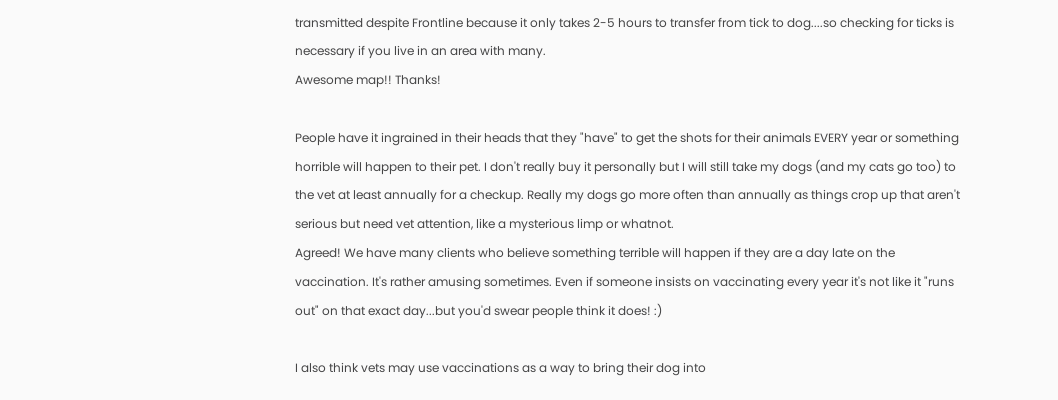transmitted despite Frontline because it only takes 2-5 hours to transfer from tick to dog....so checking for ticks is necessary if you live in an area with many.
Awesome map!! Thanks!

People have it ingrained in their heads that they "have" to get the shots for their animals EVERY year or something horrible will happen to their pet. I don't really buy it personally but I will still take my dogs (and my cats go too) to the vet at least annually for a checkup. Really my dogs go more often than annually as things crop up that aren't serious but need vet attention, like a mysterious limp or whatnot.
Agreed! We have many clients who believe something terrible will happen if they are a day late on the vaccination. It's rather amusing sometimes. Even if someone insists on vaccinating every year it's not like it "runs out" on that exact day...but you'd swear people think it does! :)

I also think vets may use vaccinations as a way to bring their dog into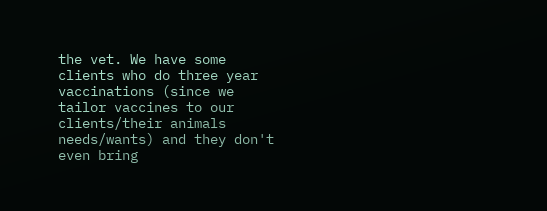the vet. We have some clients who do three year vaccinations (since we tailor vaccines to our clients/their animals needs/wants) and they don't even bring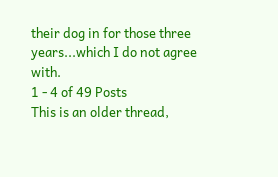their dog in for those three years...which I do not agree with.
1 - 4 of 49 Posts
This is an older thread,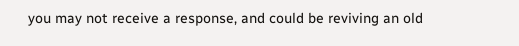you may not receive a response, and could be reviving an old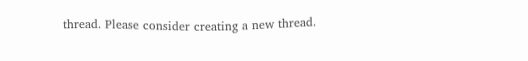thread. Please consider creating a new thread.